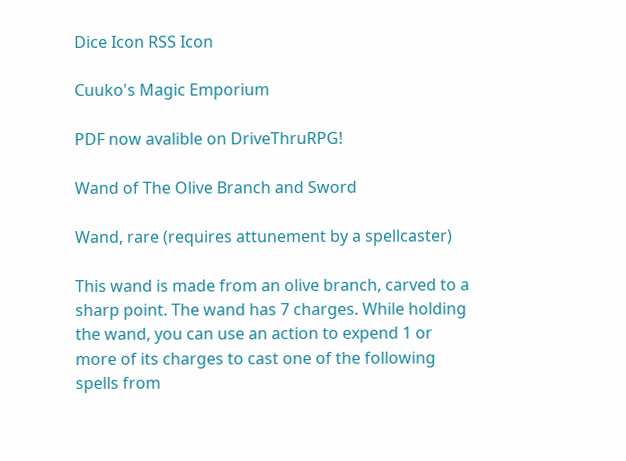Dice Icon RSS Icon

Cuuko's Magic Emporium

PDF now avalible on DriveThruRPG!

Wand of The Olive Branch and Sword

Wand, rare (requires attunement by a spellcaster)

This wand is made from an olive branch, carved to a sharp point. The wand has 7 charges. While holding the wand, you can use an action to expend 1 or more of its charges to cast one of the following spells from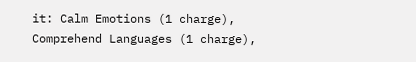it: Calm Emotions (1 charge), Comprehend Languages (1 charge),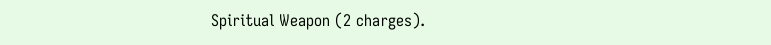Spiritual Weapon (2 charges).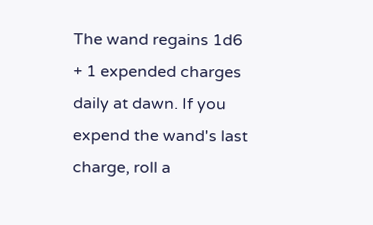The wand regains 1d6 + 1 expended charges daily at dawn. If you expend the wand's last charge, roll a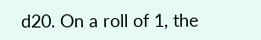d20. On a roll of 1, the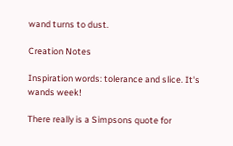wand turns to dust.

Creation Notes

Inspiration words: tolerance and slice. It's wands week!

There really is a Simpsons quote for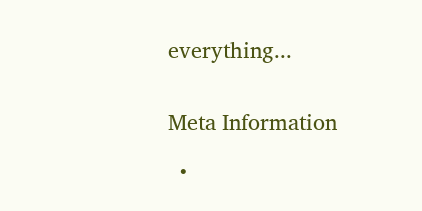everything...


Meta Information

  •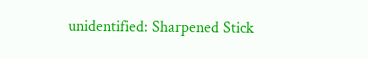unidentified: Sharpened Stick